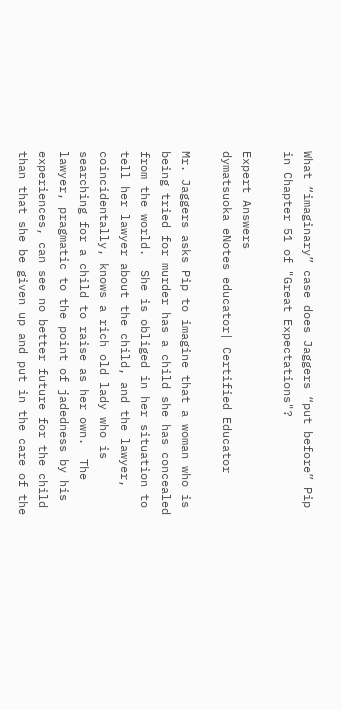What “imaginary” case does Jaggers “put before” Pip in Chapter 51 of "Great Expectations"?

Expert Answers
dymatsuoka eNotes educator| Certified Educator

Mr. Jaggers asks Pip to imagine that a woman who is being tried for murder has a child she has concealed from the world.  She is obliged in her situation to tell her lawyer about the child, and the lawyer, coincidentally, knows a rich old lady who is searching for a child to raise as her own.  The lawyer, pragmatic to the point of jadedness by his experiences, can see no better future for the child than that she be given up and put in the care of the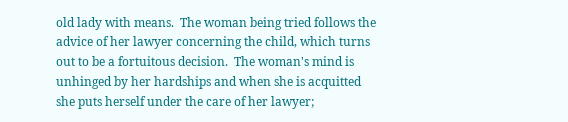old lady with means.  The woman being tried follows the advice of her lawyer concerning the child, which turns out to be a fortuitous decision.  The woman's mind is unhinged by her hardships and when she is acquitted she puts herself under the care of her lawyer;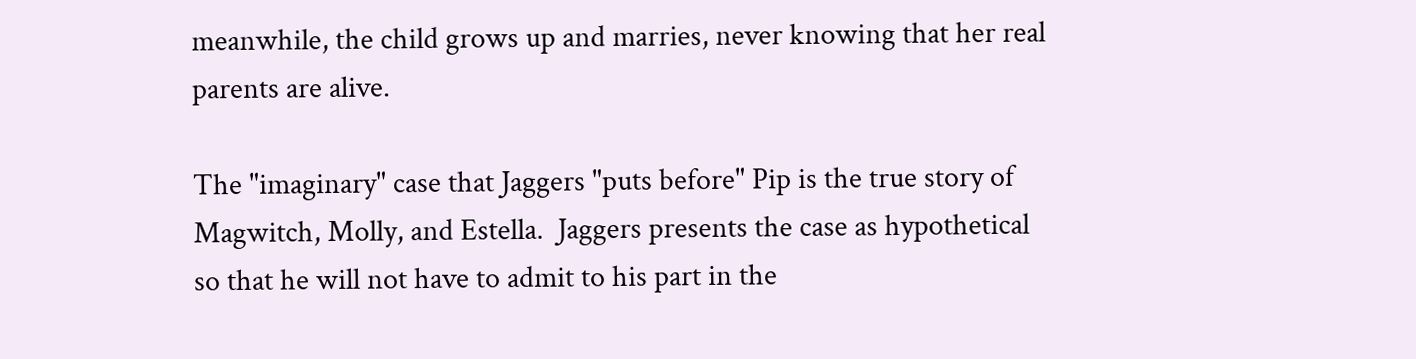meanwhile, the child grows up and marries, never knowing that her real parents are alive.

The "imaginary" case that Jaggers "puts before" Pip is the true story of Magwitch, Molly, and Estella.  Jaggers presents the case as hypothetical so that he will not have to admit to his part in the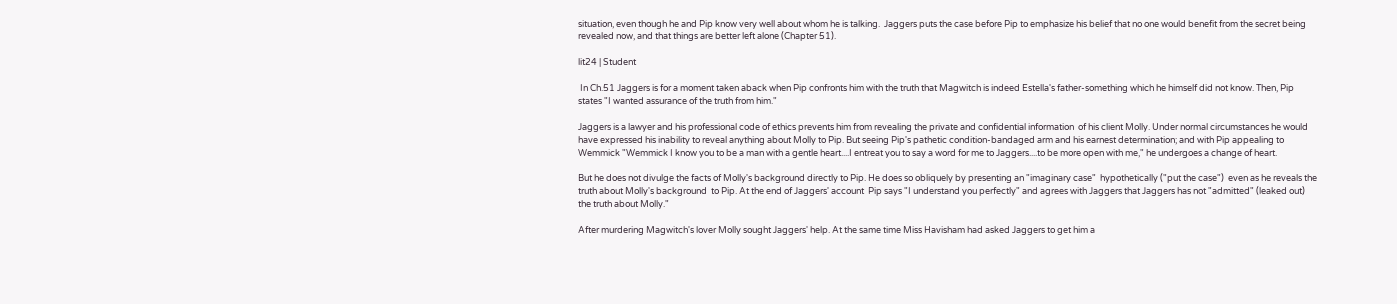situation, even though he and Pip know very well about whom he is talking.  Jaggers puts the case before Pip to emphasize his belief that no one would benefit from the secret being revealed now, and that things are better left alone (Chapter 51).

lit24 | Student

 In Ch.51 Jaggers is for a moment taken aback when Pip confronts him with the truth that Magwitch is indeed Estella's father-something which he himself did not know. Then, Pip states "I wanted assurance of the truth from him."

Jaggers is a lawyer and his professional code of ethics prevents him from revealing the private and confidential information  of his client Molly. Under normal circumstances he would have expressed his inability to reveal anything about Molly to Pip. But seeing Pip's pathetic condition-bandaged arm and his earnest determination; and with Pip appealing to Wemmick "Wemmick I know you to be a man with a gentle heart....I entreat you to say a word for me to Jaggers....to be more open with me," he undergoes a change of heart.

But he does not divulge the facts of Molly's background directly to Pip. He does so obliquely by presenting an "imaginary case"  hypothetically ("put the case")  even as he reveals the truth about Molly's background  to Pip. At the end of Jaggers' account  Pip says "I understand you perfectly" and agrees with Jaggers that Jaggers has not "admitted" (leaked out) the truth about Molly."

After murdering Magwitch's lover Molly sought Jaggers' help. At the same time Miss Havisham had asked Jaggers to get him a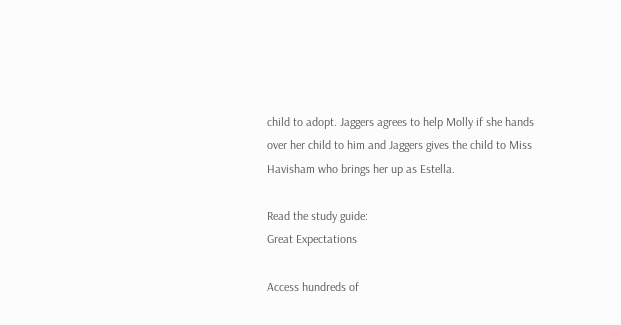child to adopt. Jaggers agrees to help Molly if she hands over her child to him and Jaggers gives the child to Miss Havisham who brings her up as Estella.

Read the study guide:
Great Expectations

Access hundreds of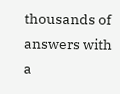thousands of answers with a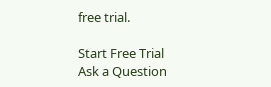free trial.

Start Free Trial
Ask a Question